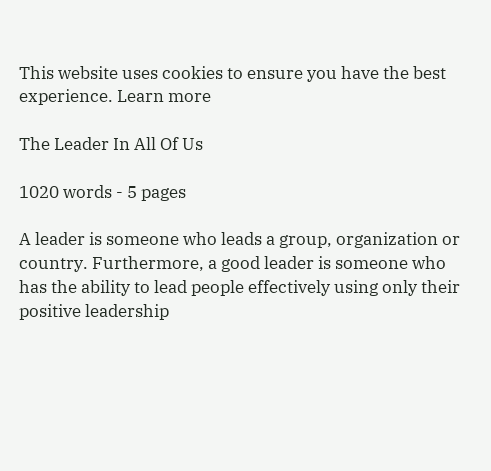This website uses cookies to ensure you have the best experience. Learn more

The Leader In All Of Us

1020 words - 5 pages

A leader is someone who leads a group, organization or country. Furthermore, a good leader is someone who has the ability to lead people effectively using only their positive leadership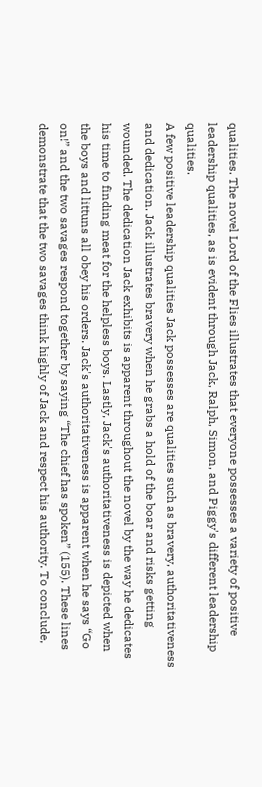qualities. The novel Lord of the Flies illustrates that everyone possesses a variety of positive leadership qualities, as is evident through Jack, Ralph, Simon, and Piggy's different leadership qualities.
A few positive leadership qualities Jack possesses are qualities such as bravery, authoritativeness and dedication. Jack illustrates bravery when he grabs a hold of the boar and risks getting wounded. The dedication Jack exhibits is apparent throughout the novel by the way he dedicates his time to finding meat for the helpless boys. Lastly, Jack's authoritativeness is depicted when the boys and littuns all obey his orders. Jack's authoritativeness is apparent when he says “Go on!” and the two savages respond together by saying “The chief has spoken” (155). These lines demonstrate that the two savages think highly of Jack and respect his authority. To conclude,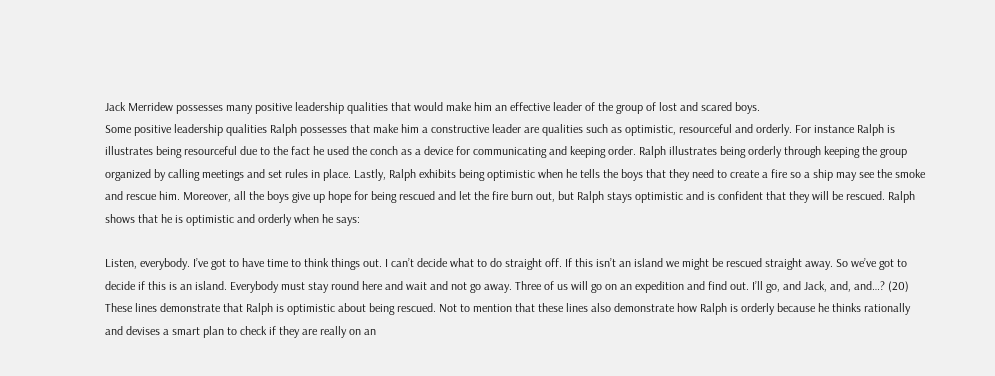Jack Merridew possesses many positive leadership qualities that would make him an effective leader of the group of lost and scared boys.
Some positive leadership qualities Ralph possesses that make him a constructive leader are qualities such as optimistic, resourceful and orderly. For instance Ralph is illustrates being resourceful due to the fact he used the conch as a device for communicating and keeping order. Ralph illustrates being orderly through keeping the group organized by calling meetings and set rules in place. Lastly, Ralph exhibits being optimistic when he tells the boys that they need to create a fire so a ship may see the smoke and rescue him. Moreover, all the boys give up hope for being rescued and let the fire burn out, but Ralph stays optimistic and is confident that they will be rescued. Ralph shows that he is optimistic and orderly when he says:

Listen, everybody. I’ve got to have time to think things out. I can’t decide what to do straight off. If this isn’t an island we might be rescued straight away. So we’ve got to decide if this is an island. Everybody must stay round here and wait and not go away. Three of us will go on an expedition and find out. I’ll go, and Jack, and, and…? (20)
These lines demonstrate that Ralph is optimistic about being rescued. Not to mention that these lines also demonstrate how Ralph is orderly because he thinks rationally and devises a smart plan to check if they are really on an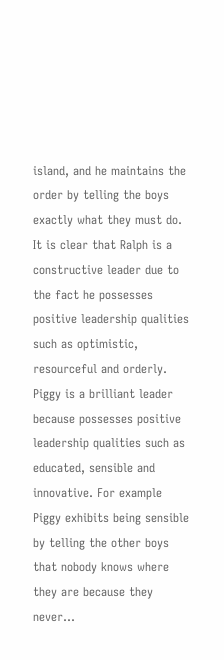island, and he maintains the order by telling the boys exactly what they must do. It is clear that Ralph is a constructive leader due to the fact he possesses positive leadership qualities such as optimistic, resourceful and orderly.
Piggy is a brilliant leader because possesses positive leadership qualities such as educated, sensible and innovative. For example Piggy exhibits being sensible by telling the other boys that nobody knows where they are because they never...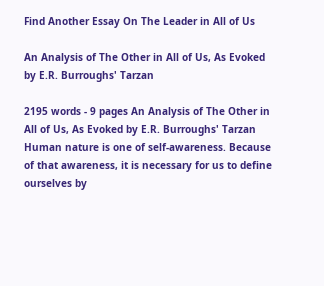Find Another Essay On The Leader in All of Us

An Analysis of The Other in All of Us, As Evoked by E.R. Burroughs' Tarzan

2195 words - 9 pages An Analysis of The Other in All of Us, As Evoked by E.R. Burroughs' Tarzan Human nature is one of self-awareness. Because of that awareness, it is necessary for us to define ourselves by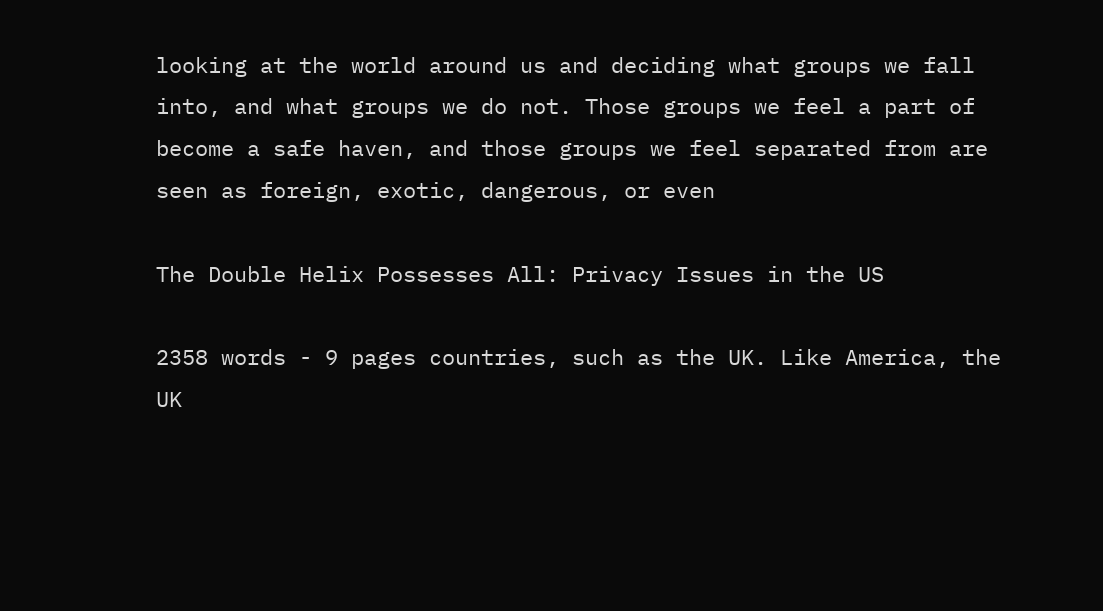looking at the world around us and deciding what groups we fall into, and what groups we do not. Those groups we feel a part of become a safe haven, and those groups we feel separated from are seen as foreign, exotic, dangerous, or even

The Double Helix Possesses All: Privacy Issues in the US

2358 words - 9 pages countries, such as the UK. Like America, the UK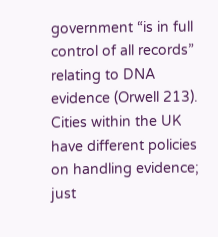government “is in full control of all records” relating to DNA evidence (Orwell 213). Cities within the UK have different policies on handling evidence; just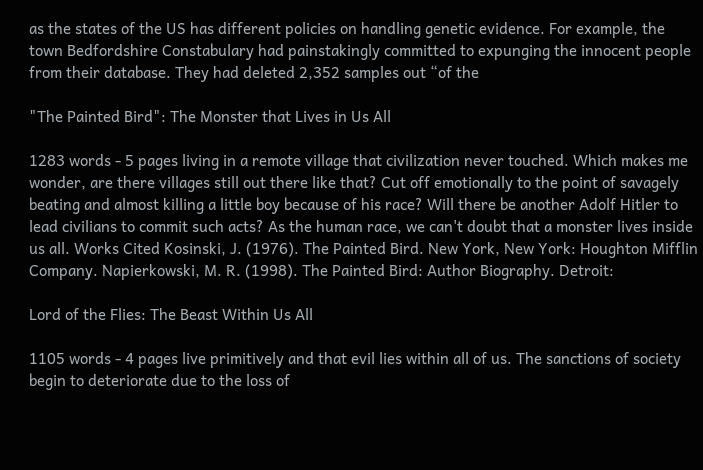as the states of the US has different policies on handling genetic evidence. For example, the town Bedfordshire Constabulary had painstakingly committed to expunging the innocent people from their database. They had deleted 2,352 samples out “of the

"The Painted Bird": The Monster that Lives in Us All

1283 words - 5 pages living in a remote village that civilization never touched. Which makes me wonder, are there villages still out there like that? Cut off emotionally to the point of savagely beating and almost killing a little boy because of his race? Will there be another Adolf Hitler to lead civilians to commit such acts? As the human race, we can't doubt that a monster lives inside us all. Works Cited Kosinski, J. (1976). The Painted Bird. New York, New York: Houghton Mifflin Company. Napierkowski, M. R. (1998). The Painted Bird: Author Biography. Detroit:

Lord of the Flies: The Beast Within Us All

1105 words - 4 pages live primitively and that evil lies within all of us. The sanctions of society begin to deteriorate due to the loss of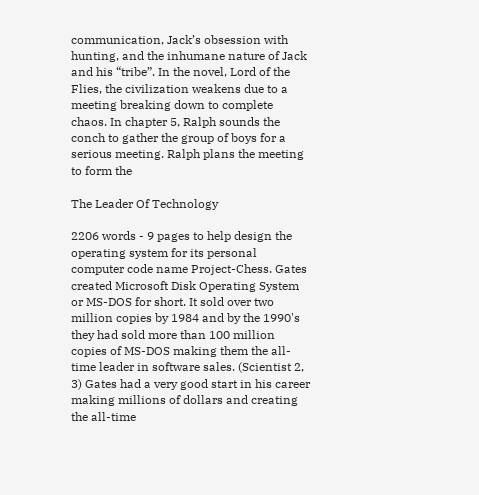communication, Jack’s obsession with hunting, and the inhumane nature of Jack and his “tribe”. In the novel, Lord of the Flies, the civilization weakens due to a meeting breaking down to complete chaos. In chapter 5, Ralph sounds the conch to gather the group of boys for a serious meeting. Ralph plans the meeting to form the

The Leader Of Technology

2206 words - 9 pages to help design the operating system for its personal computer code name Project-Chess. Gates created Microsoft Disk Operating System or MS-DOS for short. It sold over two million copies by 1984 and by the 1990's they had sold more than 100 million copies of MS-DOS making them the all-time leader in software sales. (Scientist 2, 3) Gates had a very good start in his career making millions of dollars and creating the all-time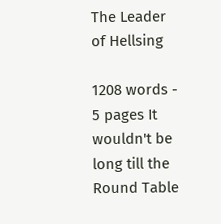The Leader of Hellsing

1208 words - 5 pages It wouldn't be long till the Round Table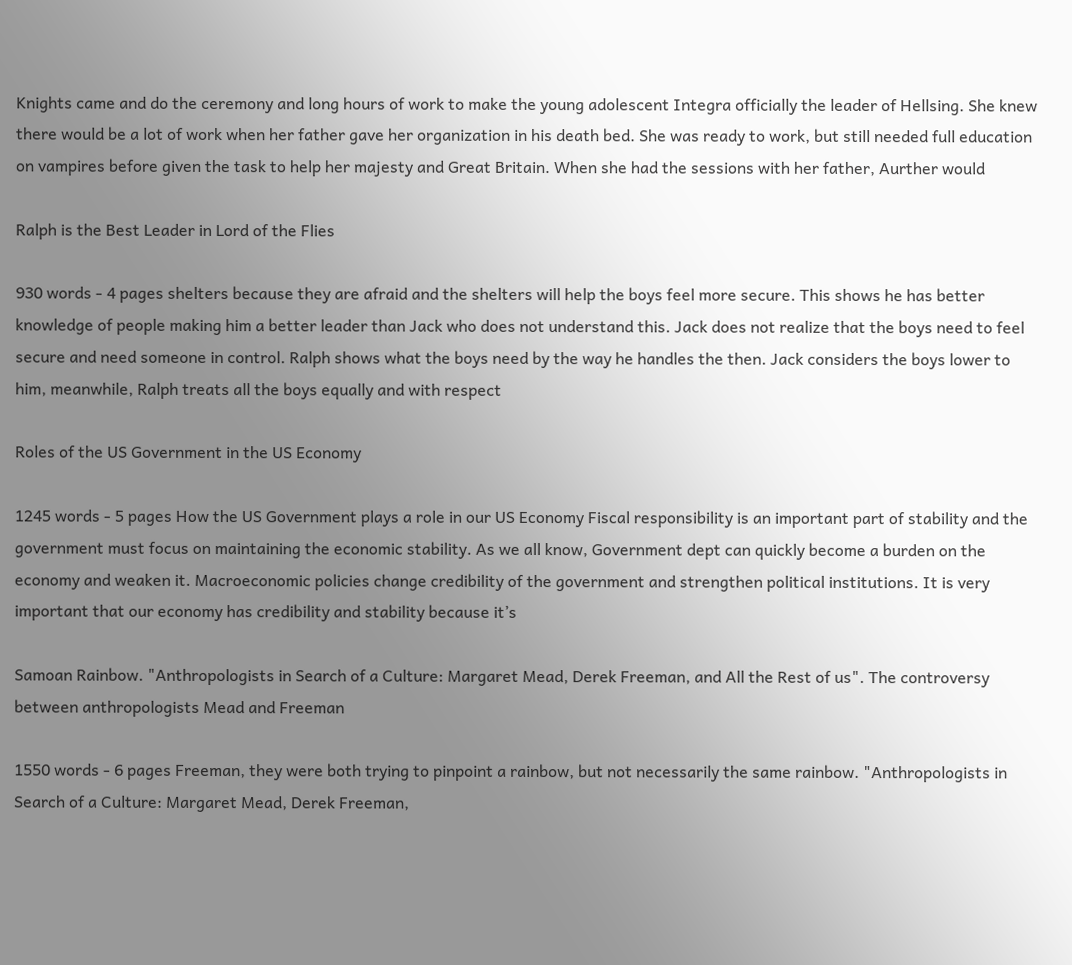Knights came and do the ceremony and long hours of work to make the young adolescent Integra officially the leader of Hellsing. She knew there would be a lot of work when her father gave her organization in his death bed. She was ready to work, but still needed full education on vampires before given the task to help her majesty and Great Britain. When she had the sessions with her father, Aurther would

Ralph is the Best Leader in Lord of the Flies

930 words - 4 pages shelters because they are afraid and the shelters will help the boys feel more secure. This shows he has better knowledge of people making him a better leader than Jack who does not understand this. Jack does not realize that the boys need to feel secure and need someone in control. Ralph shows what the boys need by the way he handles the then. Jack considers the boys lower to him, meanwhile, Ralph treats all the boys equally and with respect

Roles of the US Government in the US Economy

1245 words - 5 pages How the US Government plays a role in our US Economy Fiscal responsibility is an important part of stability and the government must focus on maintaining the economic stability. As we all know, Government dept can quickly become a burden on the economy and weaken it. Macroeconomic policies change credibility of the government and strengthen political institutions. It is very important that our economy has credibility and stability because it’s

Samoan Rainbow. "Anthropologists in Search of a Culture: Margaret Mead, Derek Freeman, and All the Rest of us". The controversy between anthropologists Mead and Freeman

1550 words - 6 pages Freeman, they were both trying to pinpoint a rainbow, but not necessarily the same rainbow. "Anthropologists in Search of a Culture: Margaret Mead, Derek Freeman,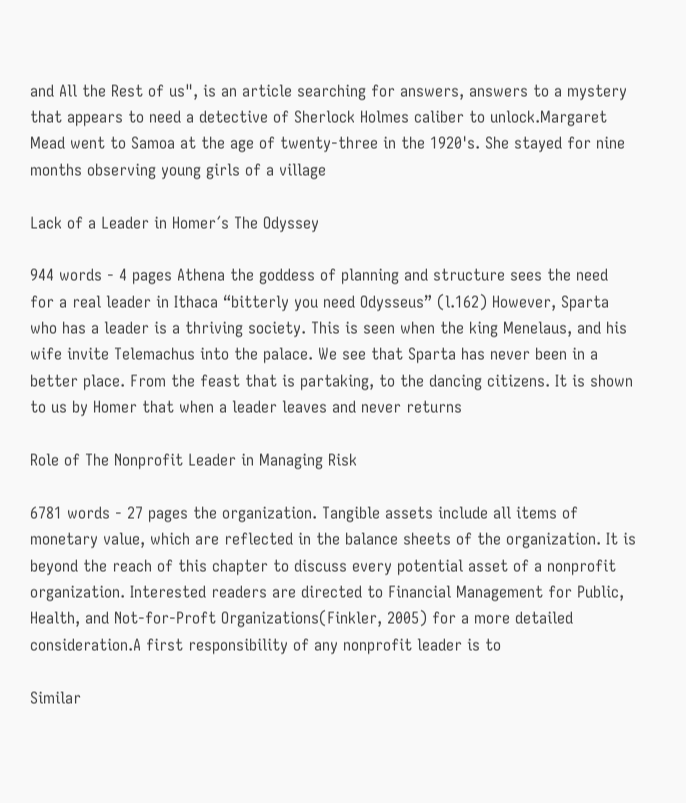and All the Rest of us", is an article searching for answers, answers to a mystery that appears to need a detective of Sherlock Holmes caliber to unlock.Margaret Mead went to Samoa at the age of twenty-three in the 1920's. She stayed for nine months observing young girls of a village

Lack of a Leader in Homer´s The Odyssey

944 words - 4 pages Athena the goddess of planning and structure sees the need for a real leader in Ithaca “bitterly you need Odysseus” (l.162) However, Sparta who has a leader is a thriving society. This is seen when the king Menelaus, and his wife invite Telemachus into the palace. We see that Sparta has never been in a better place. From the feast that is partaking, to the dancing citizens. It is shown to us by Homer that when a leader leaves and never returns

Role of The Nonprofit Leader in Managing Risk

6781 words - 27 pages the organization. Tangible assets include all items of monetary value, which are reflected in the balance sheets of the organization. It is beyond the reach of this chapter to discuss every potential asset of a nonprofit organization. Interested readers are directed to Financial Management for Public, Health, and Not-for-Proft Organizations(Finkler, 2005) for a more detailed consideration.A first responsibility of any nonprofit leader is to

Similar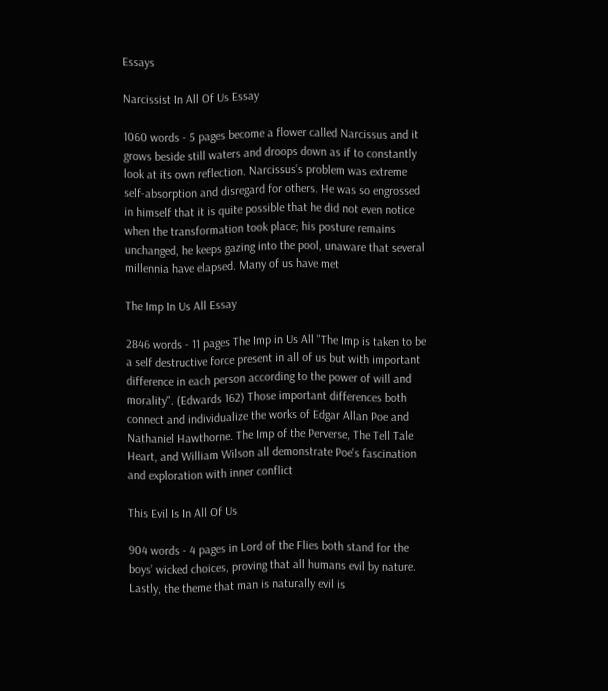Essays

Narcissist In All Of Us Essay

1060 words - 5 pages become a flower called Narcissus and it grows beside still waters and droops down as if to constantly look at its own reflection. Narcissus’s problem was extreme self-absorption and disregard for others. He was so engrossed in himself that it is quite possible that he did not even notice when the transformation took place; his posture remains unchanged, he keeps gazing into the pool, unaware that several millennia have elapsed. Many of us have met

The Imp In Us All Essay

2846 words - 11 pages The Imp in Us All "The Imp is taken to be a self destructive force present in all of us but with important difference in each person according to the power of will and morality". (Edwards 162) Those important differences both connect and individualize the works of Edgar Allan Poe and Nathaniel Hawthorne. The Imp of the Perverse, The Tell Tale Heart, and William Wilson all demonstrate Poe's fascination and exploration with inner conflict

This Evil Is In All Of Us

904 words - 4 pages in Lord of the Flies both stand for the boys’ wicked choices, proving that all humans evil by nature. Lastly, the theme that man is naturally evil is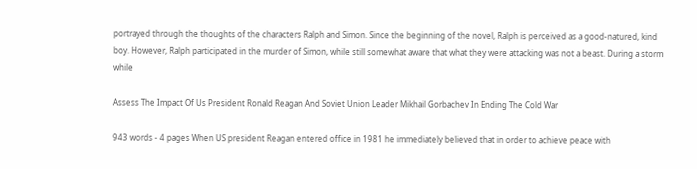portrayed through the thoughts of the characters Ralph and Simon. Since the beginning of the novel, Ralph is perceived as a good-natured, kind boy. However, Ralph participated in the murder of Simon, while still somewhat aware that what they were attacking was not a beast. During a storm while

Assess The Impact Of Us President Ronald Reagan And Soviet Union Leader Mikhail Gorbachev In Ending The Cold War

943 words - 4 pages When US president Reagan entered office in 1981 he immediately believed that in order to achieve peace with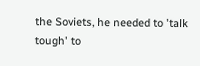the Soviets, he needed to 'talk tough' to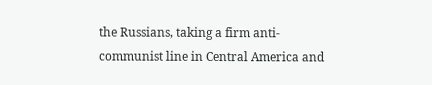the Russians, taking a firm anti-communist line in Central America and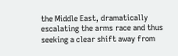the Middle East, dramatically escalating the arms race and thus seeking a clear shift away from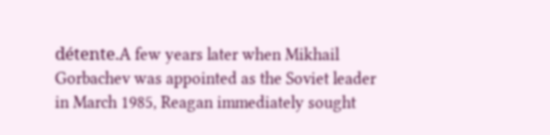détente.A few years later when Mikhail Gorbachev was appointed as the Soviet leader in March 1985, Reagan immediately sought